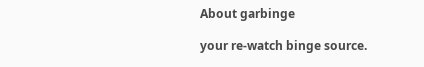About garbinge

your re-watch binge source.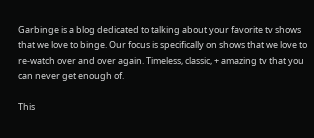Garbinge is a blog dedicated to talking about your favorite tv shows that we love to binge. Our focus is specifically on shows that we love to re-watch over and over again. Timeless, classic, + amazing tv that you can never get enough of.

This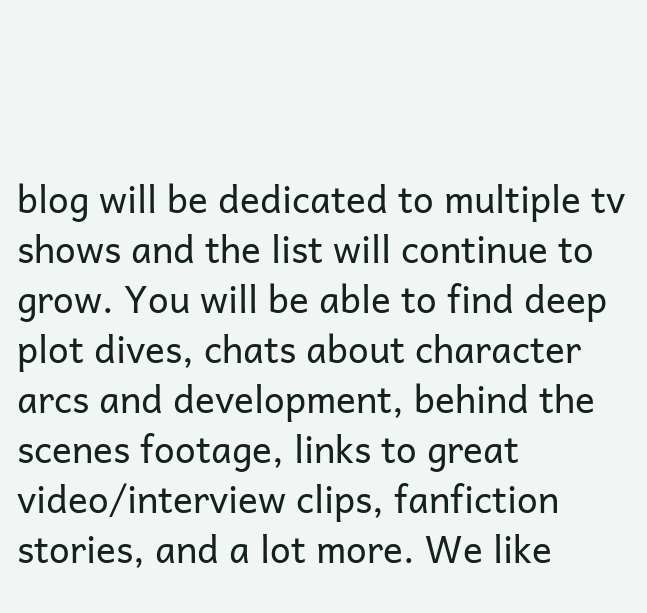blog will be dedicated to multiple tv shows and the list will continue to grow. You will be able to find deep plot dives, chats about character arcs and development, behind the scenes footage, links to great video/interview clips, fanfiction stories, and a lot more. We like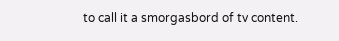to call it a smorgasbord of tv content.